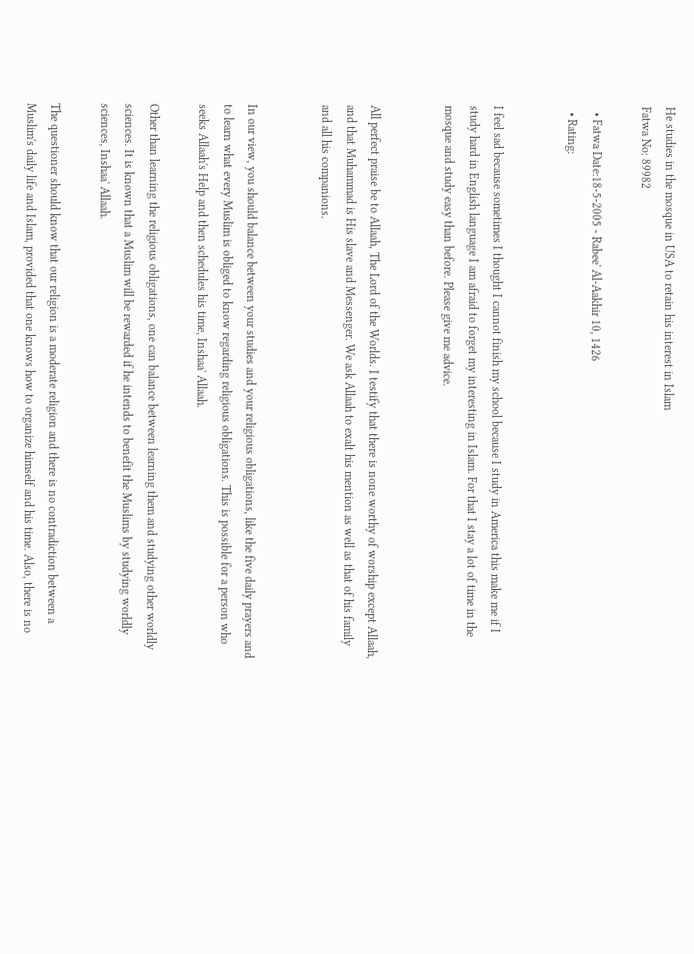He studies in the mosque in USA to retain his interest in Islam
Fatwa No: 89982

  • Fatwa Date:18-5-2005 - Rabee' Al-Aakhir 10, 1426
  • Rating:


I feel sad because sometimes I thought I cannot finish my school because I study in America this make me if I study hard in English language I am afraid to forget my interesting in Islam. For that I stay a lot of time in the mosque and study easy than before. Please give me advice.


All perfect praise be to Allaah, The Lord of the Worlds. I testify that there is none worthy of worship except Allaah, and that Muhammad is His slave and Messenger. We ask Allaah to exalt his mention as well as that of his family and all his companions.


In our view, you should balance between your studies and your religious obligations, like the five daily prayers and to learn what every Muslim is obliged to know regarding religious obligations. This is possible for a person who seeks Allaah's Help and then schedules his time, Inshaa' Allaah.

Other than learning the religious obligations, one can balance between learning them and studying other worldly sciences. It is known that a Muslim will be rewarded if he intends to benefit the Muslims by studying worldly sciences, Inshaa' Allaah.

The questioner should know that our religion is a moderate religion and there is no contradiction between a Muslim's daily life and Islam, provided that one knows how to organize himself and his time. Also, there is no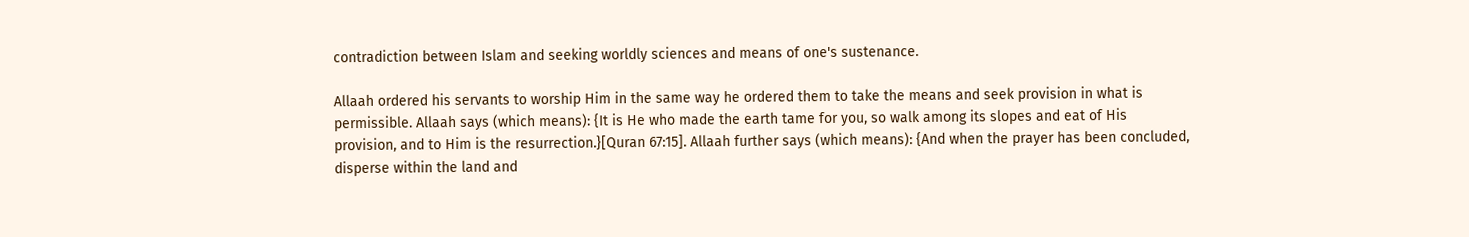contradiction between Islam and seeking worldly sciences and means of one's sustenance.

Allaah ordered his servants to worship Him in the same way he ordered them to take the means and seek provision in what is permissible. Allaah says (which means): {It is He who made the earth tame for you, so walk among its slopes and eat of His provision, and to Him is the resurrection.}[Quran 67:15]. Allaah further says (which means): {And when the prayer has been concluded, disperse within the land and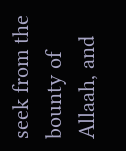seek from the bounty of Allaah, and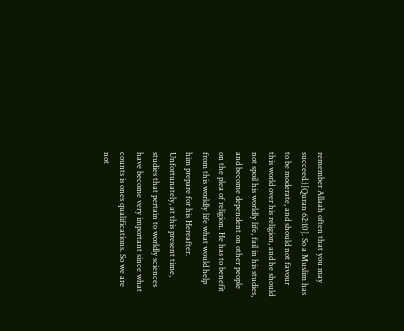remember Allaah often that you may succeed.}[Quran 62:10]. So a Muslim has to be moderate, and should not favour this world over his religion, and he should not spoil his worldly life, fail in his studies, and become dependent on other people on the plea of religion. He has to benefit from this worldly life what would help him prepare for his Hereafter. Unfortunately, at this present time, studies that pertain to worldly sciences have become very important since what counts is ones qualifications. So we are not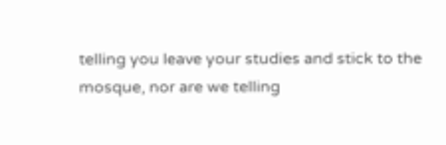telling you leave your studies and stick to the mosque, nor are we telling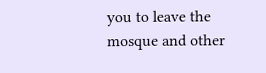you to leave the mosque and other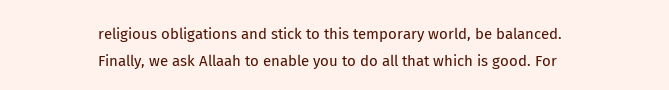religious obligations and stick to this temporary world, be balanced. Finally, we ask Allaah to enable you to do all that which is good. For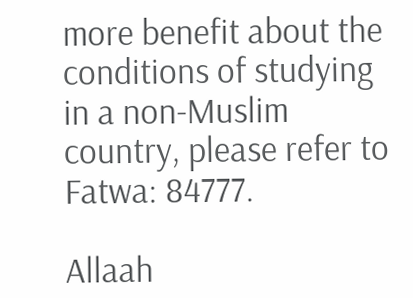more benefit about the conditions of studying in a non-Muslim country, please refer to Fatwa: 84777.

Allaah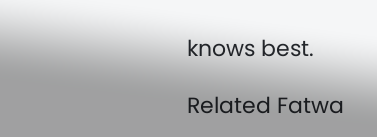knows best.

Related Fatwa